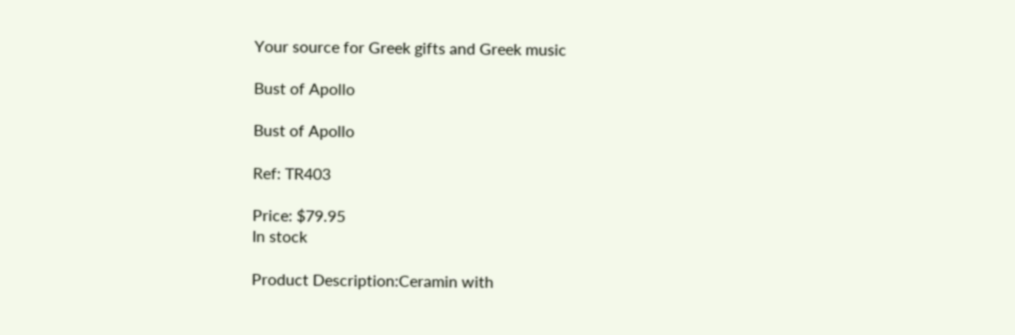Your source for Greek gifts and Greek music

Bust of Apollo

Bust of Apollo

Ref: TR403

Price: $79.95
In stock

Product Description:Ceramin with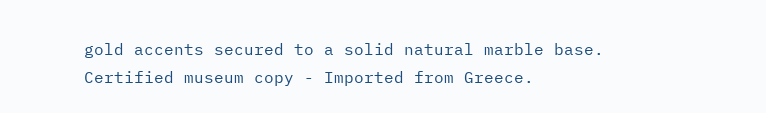gold accents secured to a solid natural marble base.
Certified museum copy - Imported from Greece.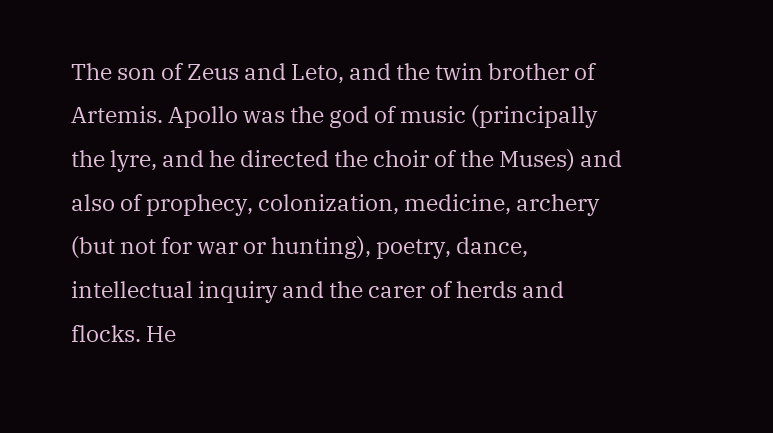The son of Zeus and Leto, and the twin brother of Artemis. Apollo was the god of music (principally the lyre, and he directed the choir of the Muses) and also of prophecy, colonization, medicine, archery (but not for war or hunting), poetry, dance, intellectual inquiry and the carer of herds and flocks. He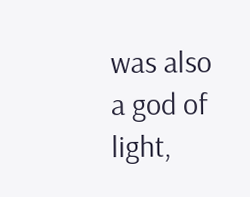was also a god of light,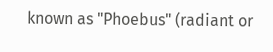known as "Phoebus" (radiant or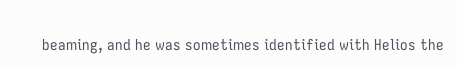beaming, and he was sometimes identified with Helios the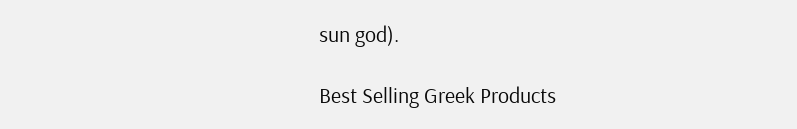sun god).

Best Selling Greek Products